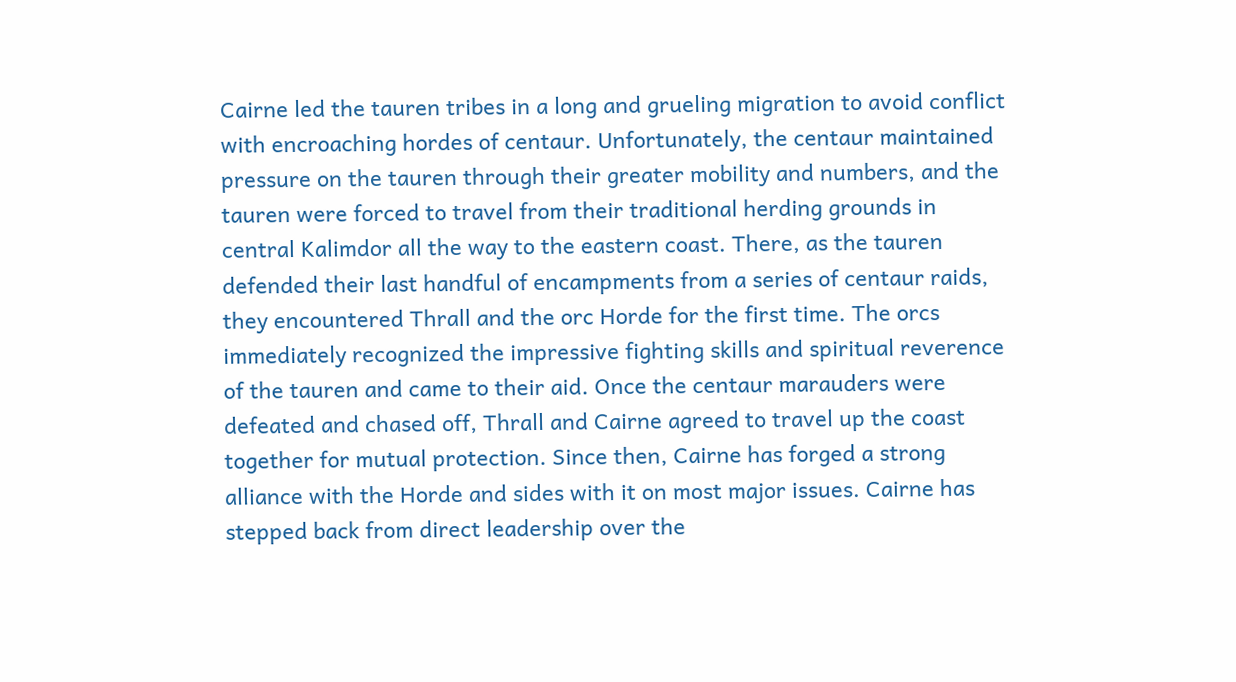Cairne led the tauren tribes in a long and grueling migration to avoid conflict with encroaching hordes of centaur. Unfortunately, the centaur maintained pressure on the tauren through their greater mobility and numbers, and the tauren were forced to travel from their traditional herding grounds in central Kalimdor all the way to the eastern coast. There, as the tauren defended their last handful of encampments from a series of centaur raids, they encountered Thrall and the orc Horde for the first time. The orcs immediately recognized the impressive fighting skills and spiritual reverence of the tauren and came to their aid. Once the centaur marauders were defeated and chased off, Thrall and Cairne agreed to travel up the coast together for mutual protection. Since then, Cairne has forged a strong alliance with the Horde and sides with it on most major issues. Cairne has stepped back from direct leadership over the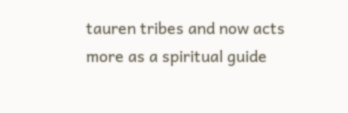tauren tribes and now acts more as a spiritual guide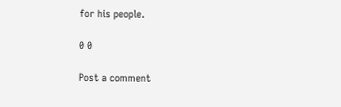for his people.

0 0

Post a comment